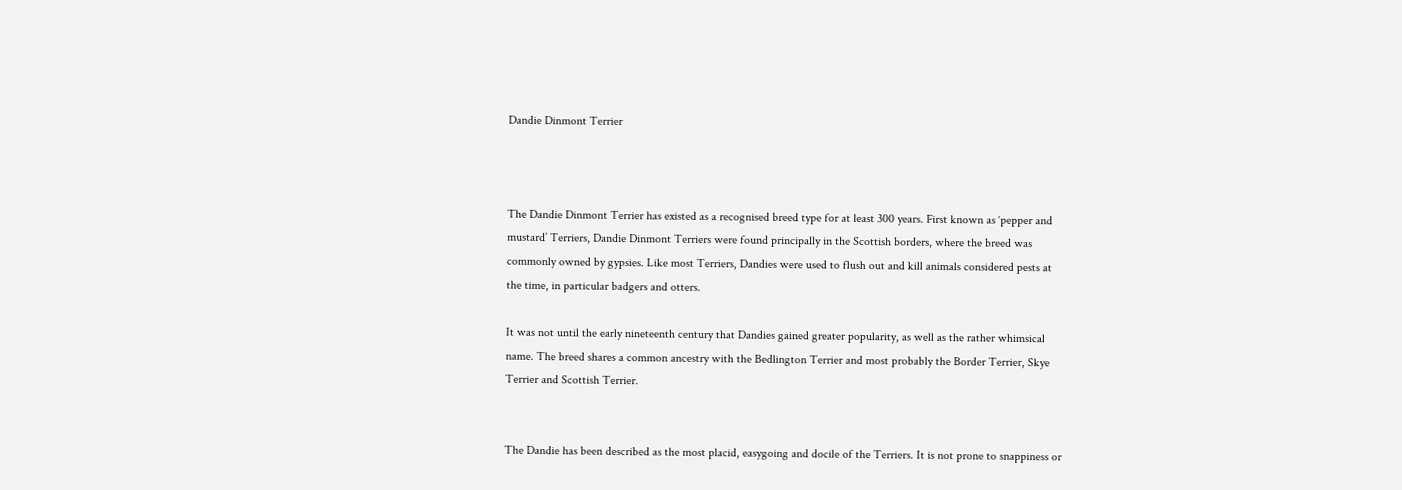Dandie Dinmont Terrier



The Dandie Dinmont Terrier has existed as a recognised breed type for at least 300 years. First known as ‘pepper and mustard’ Terriers, Dandie Dinmont Terriers were found principally in the Scottish borders, where the breed was commonly owned by gypsies. Like most Terriers, Dandies were used to flush out and kill animals considered pests at the time, in particular badgers and otters.

It was not until the early nineteenth century that Dandies gained greater popularity, as well as the rather whimsical name. The breed shares a common ancestry with the Bedlington Terrier and most probably the Border Terrier, Skye Terrier and Scottish Terrier.


The Dandie has been described as the most placid, easygoing and docile of the Terriers. It is not prone to snappiness or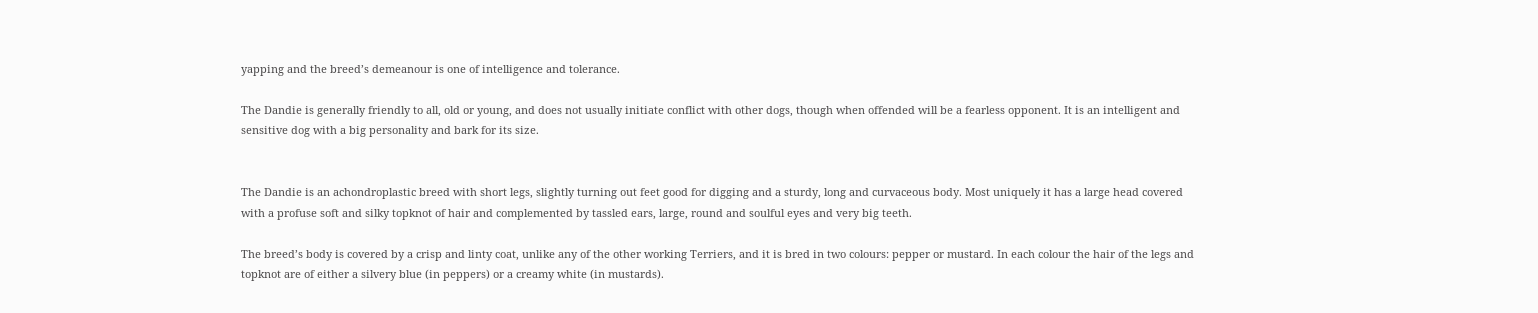yapping and the breed’s demeanour is one of intelligence and tolerance.

The Dandie is generally friendly to all, old or young, and does not usually initiate conflict with other dogs, though when offended will be a fearless opponent. It is an intelligent and sensitive dog with a big personality and bark for its size.


The Dandie is an achondroplastic breed with short legs, slightly turning out feet good for digging and a sturdy, long and curvaceous body. Most uniquely it has a large head covered with a profuse soft and silky topknot of hair and complemented by tassled ears, large, round and soulful eyes and very big teeth.

The breed’s body is covered by a crisp and linty coat, unlike any of the other working Terriers, and it is bred in two colours: pepper or mustard. In each colour the hair of the legs and topknot are of either a silvery blue (in peppers) or a creamy white (in mustards).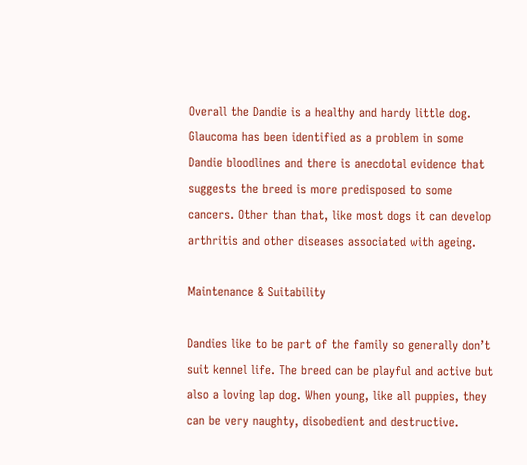Overall the Dandie is a healthy and hardy little dog. Glaucoma has been identified as a problem in some Dandie bloodlines and there is anecdotal evidence that suggests the breed is more predisposed to some cancers. Other than that, like most dogs it can develop arthritis and other diseases associated with ageing.

Maintenance & Suitability

Dandies like to be part of the family so generally don’t suit kennel life. The breed can be playful and active but also a loving lap dog. When young, like all puppies, they can be very naughty, disobedient and destructive.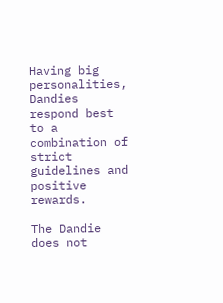Having big personalities, Dandies respond best to a combination of strict guidelines and positive rewards.

The Dandie does not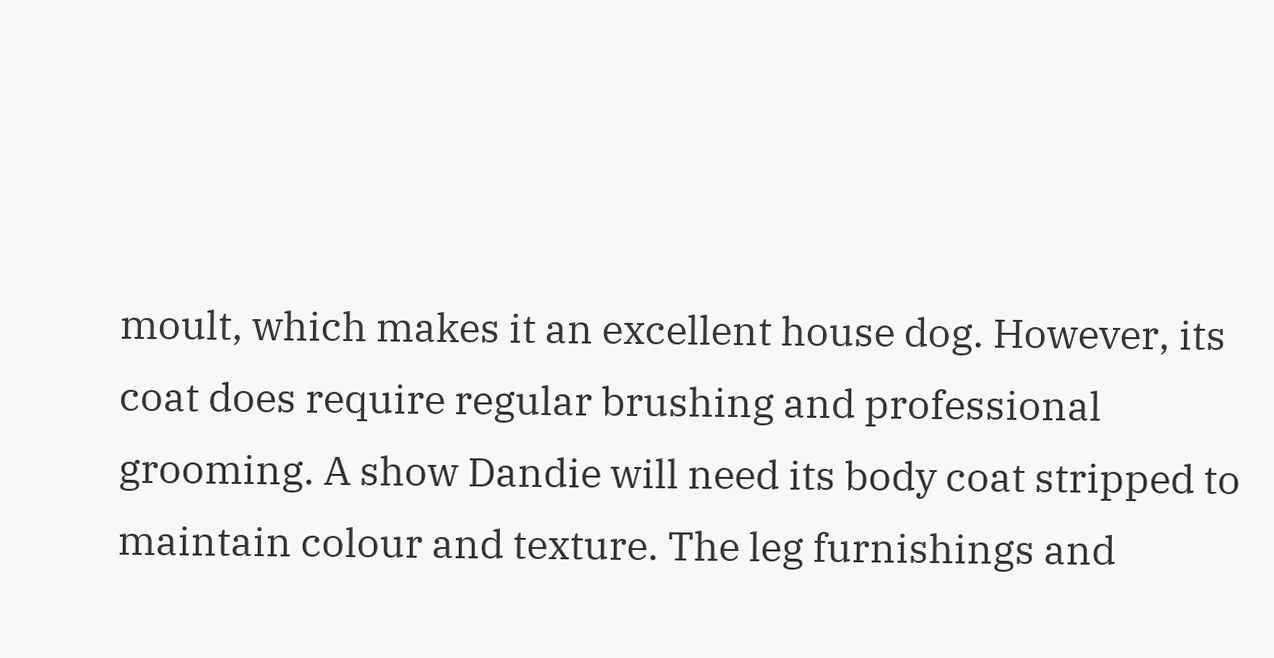moult, which makes it an excellent house dog. However, its coat does require regular brushing and professional grooming. A show Dandie will need its body coat stripped to maintain colour and texture. The leg furnishings and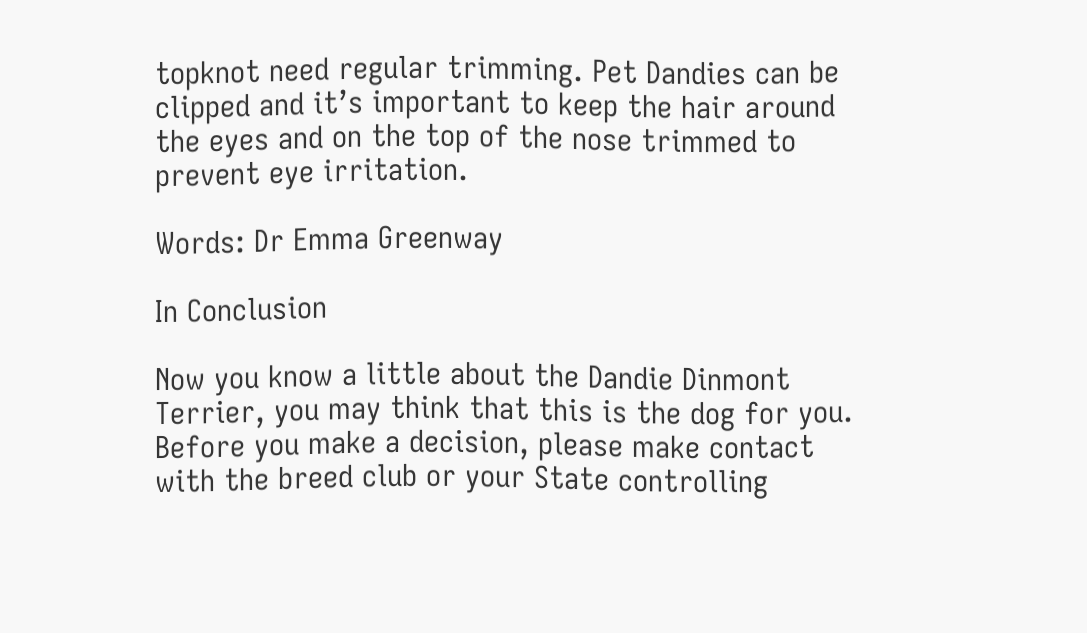topknot need regular trimming. Pet Dandies can be clipped and it’s important to keep the hair around the eyes and on the top of the nose trimmed to prevent eye irritation.

Words: Dr Emma Greenway

In Conclusion

Now you know a little about the Dandie Dinmont Terrier, you may think that this is the dog for you. Before you make a decision, please make contact with the breed club or your State controlling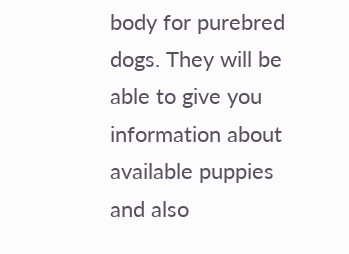body for purebred dogs. They will be able to give you information about available puppies and also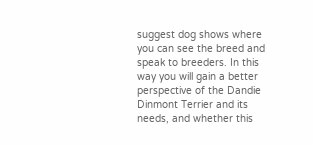suggest dog shows where you can see the breed and speak to breeders. In this way you will gain a better perspective of the Dandie Dinmont Terrier and its needs, and whether this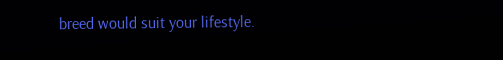breed would suit your lifestyle.